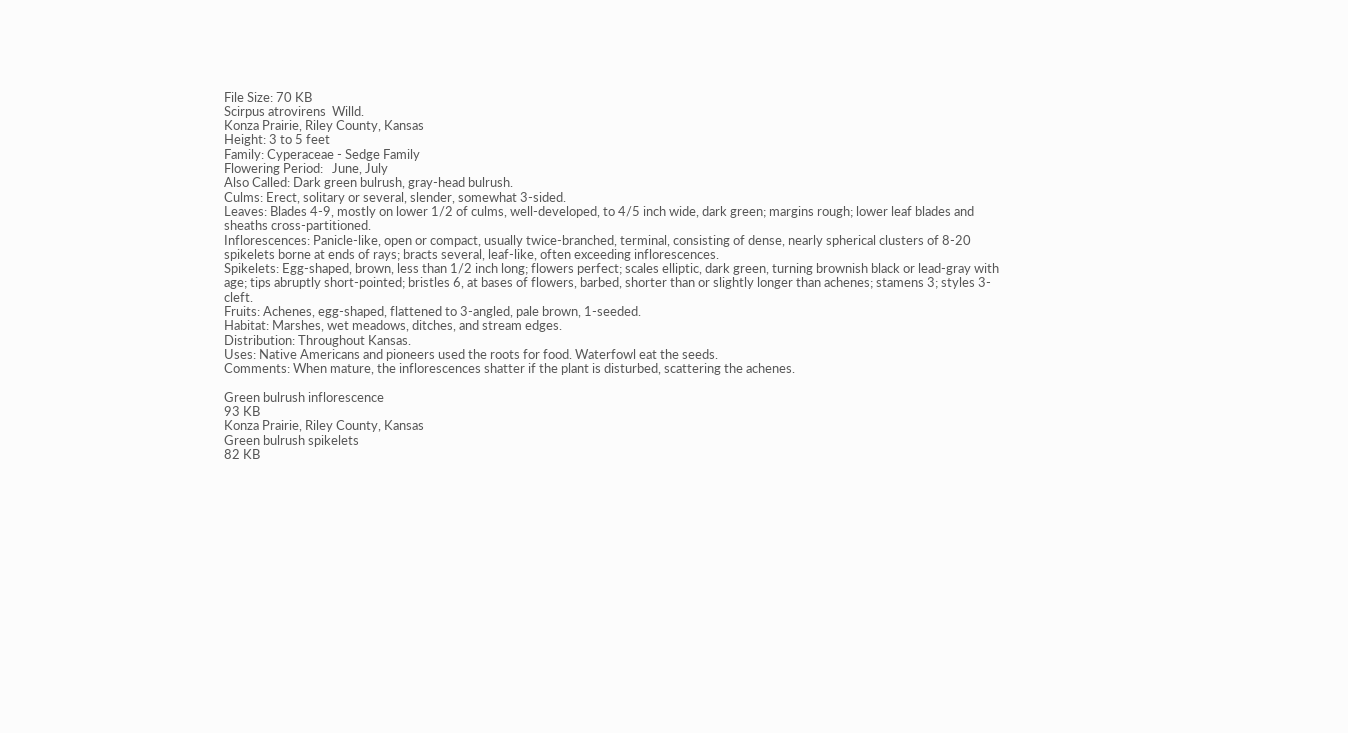File Size: 70 KB
Scirpus atrovirens  Willd.
Konza Prairie, Riley County, Kansas
Height: 3 to 5 feet
Family: Cyperaceae - Sedge Family
Flowering Period:   June, July
Also Called: Dark green bulrush, gray-head bulrush.
Culms: Erect, solitary or several, slender, somewhat 3-sided.
Leaves: Blades 4-9, mostly on lower 1/2 of culms, well-developed, to 4/5 inch wide, dark green; margins rough; lower leaf blades and sheaths cross-partitioned.
Inflorescences: Panicle-like, open or compact, usually twice-branched, terminal, consisting of dense, nearly spherical clusters of 8-20 spikelets borne at ends of rays; bracts several, leaf-like, often exceeding inflorescences.
Spikelets: Egg-shaped, brown, less than 1/2 inch long; flowers perfect; scales elliptic, dark green, turning brownish black or lead-gray with age; tips abruptly short-pointed; bristles 6, at bases of flowers, barbed, shorter than or slightly longer than achenes; stamens 3; styles 3-cleft.
Fruits: Achenes, egg-shaped, flattened to 3-angled, pale brown, 1-seeded.
Habitat: Marshes, wet meadows, ditches, and stream edges.
Distribution: Throughout Kansas.
Uses: Native Americans and pioneers used the roots for food. Waterfowl eat the seeds.
Comments: When mature, the inflorescences shatter if the plant is disturbed, scattering the achenes.

Green bulrush inflorescence
93 KB
Konza Prairie, Riley County, Kansas
Green bulrush spikelets
82 KB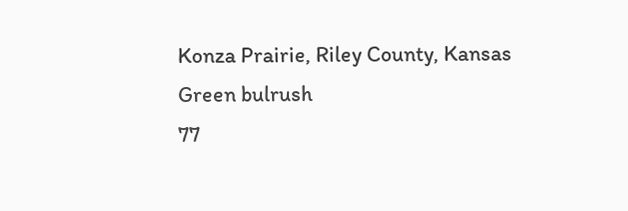Konza Prairie, Riley County, Kansas
Green bulrush
77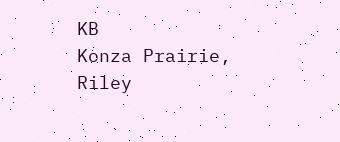KB
Konza Prairie, Riley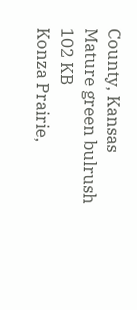County, Kansas
Mature green bulrush
102 KB
Konza Prairie,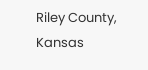Riley County, Kansas